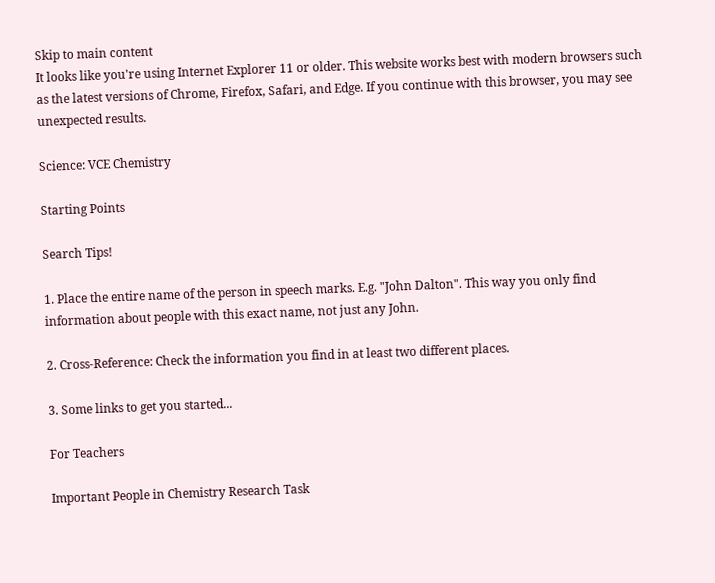Skip to main content
It looks like you're using Internet Explorer 11 or older. This website works best with modern browsers such as the latest versions of Chrome, Firefox, Safari, and Edge. If you continue with this browser, you may see unexpected results.

Science: VCE Chemistry

Starting Points

Search Tips!

1. Place the entire name of the person in speech marks. E.g. "John Dalton". This way you only find information about people with this exact name, not just any John.

2. Cross-Reference: Check the information you find in at least two different places.

3. Some links to get you started...

For Teachers

Important People in Chemistry Research Task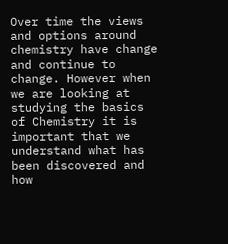Over time the views and options around chemistry have change and continue to change. However when we are looking at studying the basics of Chemistry it is important that we understand what has been discovered and how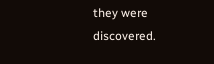they were discovered.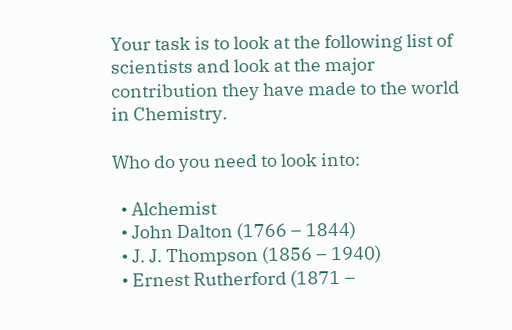Your task is to look at the following list of scientists and look at the major contribution they have made to the world in Chemistry.

Who do you need to look into:

  • Alchemist
  • John Dalton (1766 – 1844)
  • J. J. Thompson (1856 – 1940)
  • Ernest Rutherford (1871 –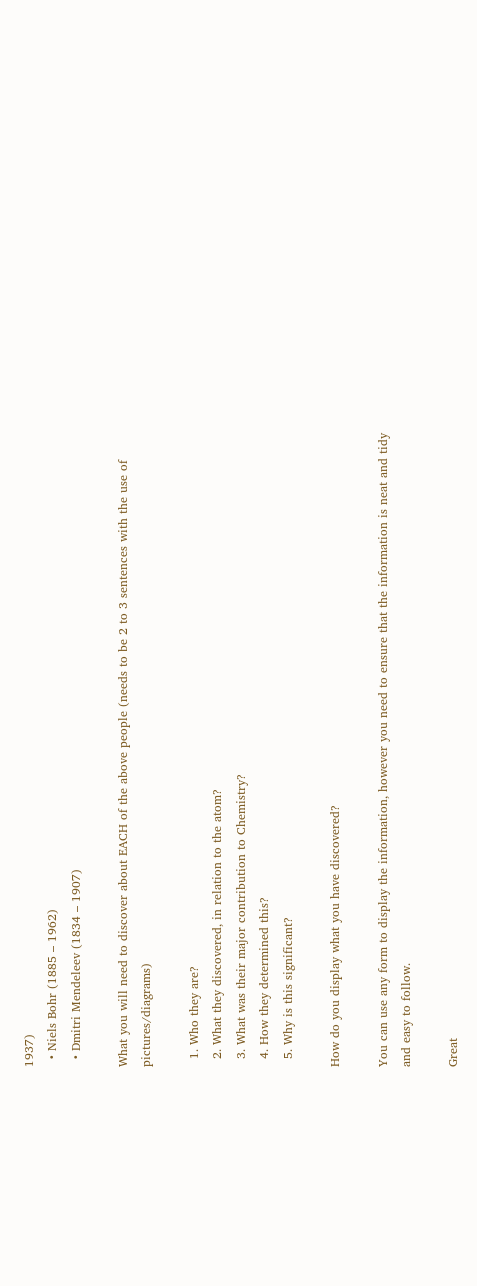1937)
  • Niels Bohr (1885 – 1962)
  • Dmitri Mendeleev (1834 – 1907)

What you will need to discover about EACH of the above people (needs to be 2 to 3 sentences with the use of pictures/diagrams)

  1. Who they are?
  2. What they discovered, in relation to the atom?
  3. What was their major contribution to Chemistry?
  4. How they determined this?
  5. Why is this significant?

How do you display what you have discovered?

You can use any form to display the information, however you need to ensure that the information is neat and tidy and easy to follow.

Great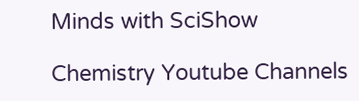Minds with SciShow

Chemistry Youtube Channels